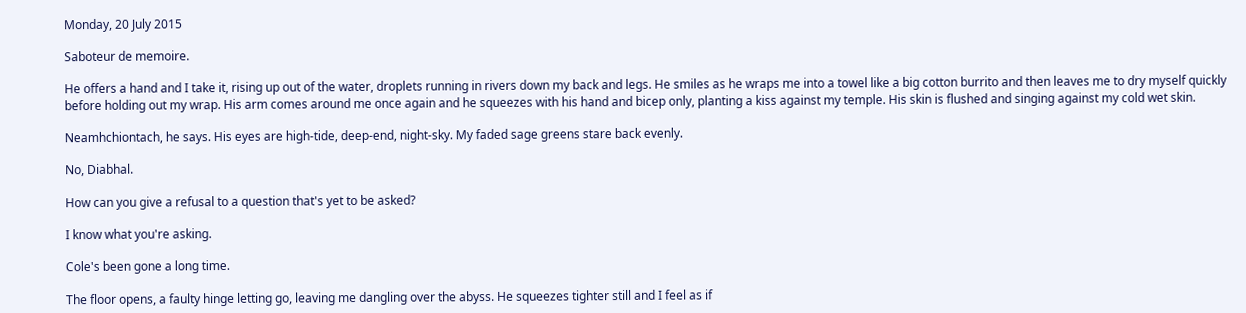Monday, 20 July 2015

Saboteur de memoire.

He offers a hand and I take it, rising up out of the water, droplets running in rivers down my back and legs. He smiles as he wraps me into a towel like a big cotton burrito and then leaves me to dry myself quickly before holding out my wrap. His arm comes around me once again and he squeezes with his hand and bicep only, planting a kiss against my temple. His skin is flushed and singing against my cold wet skin.

Neamhchiontach, he says. His eyes are high-tide, deep-end, night-sky. My faded sage greens stare back evenly.

No, Diabhal.

How can you give a refusal to a question that's yet to be asked?

I know what you're asking.

Cole's been gone a long time.

The floor opens, a faulty hinge letting go, leaving me dangling over the abyss. He squeezes tighter still and I feel as if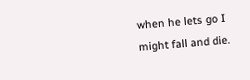when he lets go I might fall and die.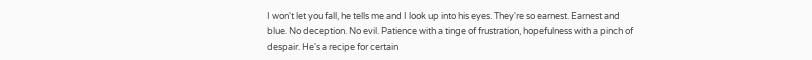I won't let you fall, he tells me and I look up into his eyes. They're so earnest. Earnest and blue. No deception. No evil. Patience with a tinge of frustration, hopefulness with a pinch of despair. He's a recipe for certain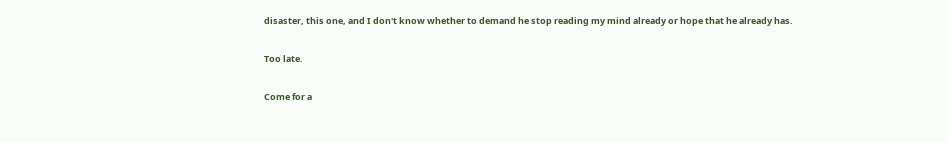disaster, this one, and I don't know whether to demand he stop reading my mind already or hope that he already has.

Too late.

Come for a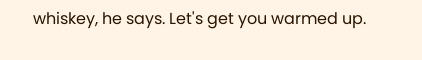whiskey, he says. Let's get you warmed up.